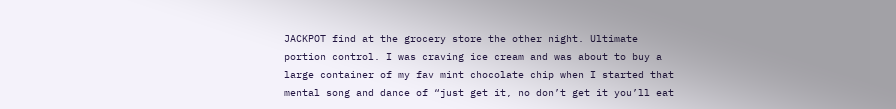JACKPOT find at the grocery store the other night. Ultimate portion control. I was craving ice cream and was about to buy a large container of my fav mint chocolate chip when I started that mental song and dance of “just get it, no don’t get it you’ll eat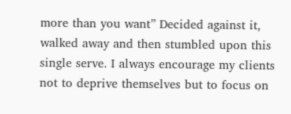more than you want” Decided against it, walked away and then stumbled upon this single serve. I always encourage my clients not to deprive themselves but to focus on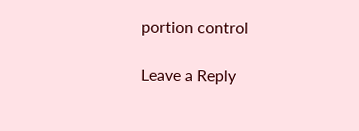portion control

Leave a Reply